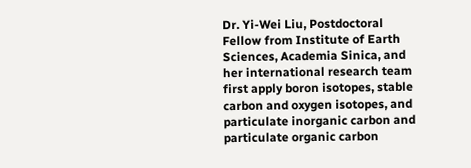Dr. Yi-Wei Liu, Postdoctoral Fellow from Institute of Earth Sciences, Academia Sinica, and her international research team first apply boron isotopes, stable carbon and oxygen isotopes, and particulate inorganic carbon and particulate organic carbon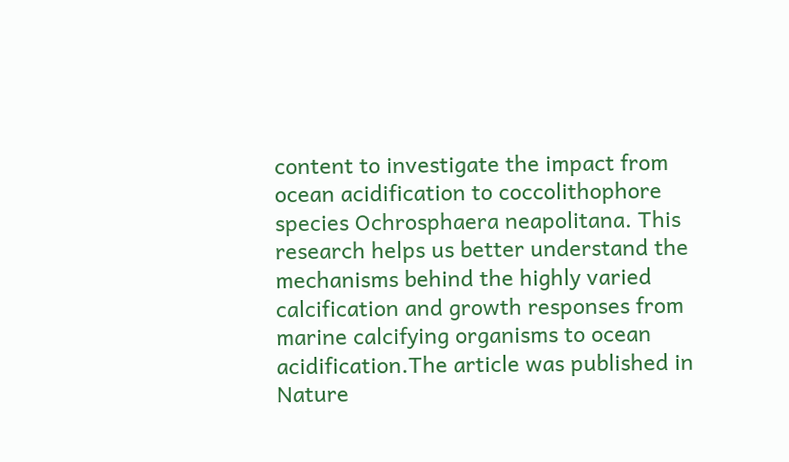content to investigate the impact from ocean acidification to coccolithophore species Ochrosphaera neapolitana. This research helps us better understand the mechanisms behind the highly varied calcification and growth responses from marine calcifying organisms to ocean acidification.The article was published in Nature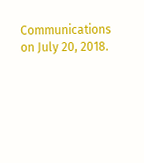Communications on July 20, 2018.